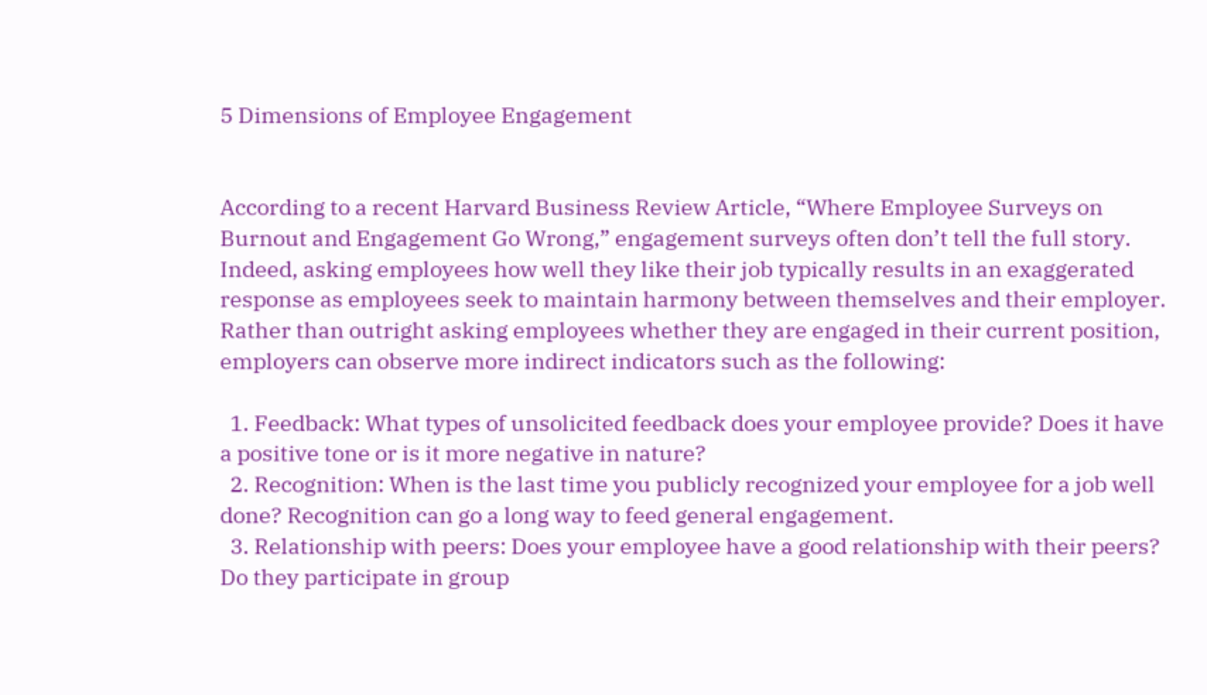5 Dimensions of Employee Engagement


According to a recent Harvard Business Review Article, “Where Employee Surveys on Burnout and Engagement Go Wrong,” engagement surveys often don’t tell the full story. Indeed, asking employees how well they like their job typically results in an exaggerated response as employees seek to maintain harmony between themselves and their employer. Rather than outright asking employees whether they are engaged in their current position, employers can observe more indirect indicators such as the following:

  1. Feedback: What types of unsolicited feedback does your employee provide? Does it have a positive tone or is it more negative in nature?
  2. Recognition: When is the last time you publicly recognized your employee for a job well done? Recognition can go a long way to feed general engagement.
  3. Relationship with peers: Does your employee have a good relationship with their peers? Do they participate in group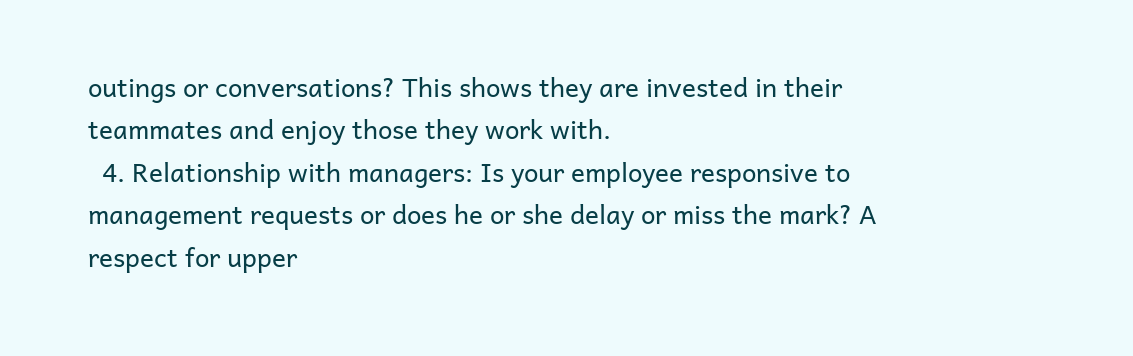outings or conversations? This shows they are invested in their teammates and enjoy those they work with.
  4. Relationship with managers: Is your employee responsive to management requests or does he or she delay or miss the mark? A respect for upper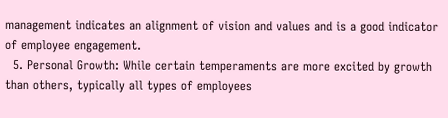management indicates an alignment of vision and values and is a good indicator of employee engagement.
  5. Personal Growth: While certain temperaments are more excited by growth than others, typically all types of employees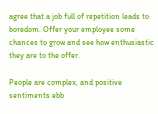agree that a job full of repetition leads to boredom. Offer your employee some chances to grow and see how enthusiastic they are to the offer.

People are complex, and positive sentiments ebb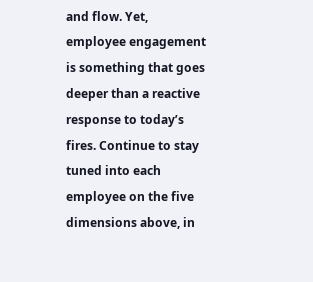and flow. Yet, employee engagement is something that goes deeper than a reactive response to today’s fires. Continue to stay tuned into each employee on the five dimensions above, in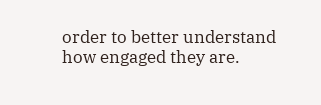order to better understand how engaged they are.